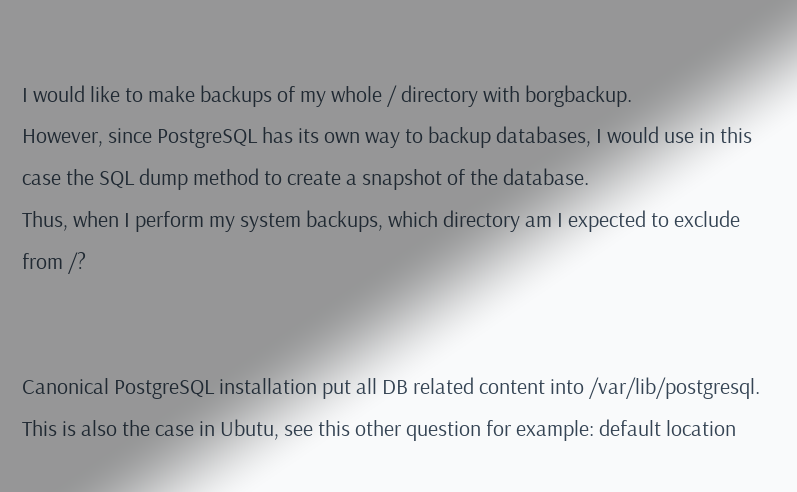I would like to make backups of my whole / directory with borgbackup.
However, since PostgreSQL has its own way to backup databases, I would use in this case the SQL dump method to create a snapshot of the database.
Thus, when I perform my system backups, which directory am I expected to exclude from /?


Canonical PostgreSQL installation put all DB related content into /var/lib/postgresql. This is also the case in Ubutu, see this other question for example: default location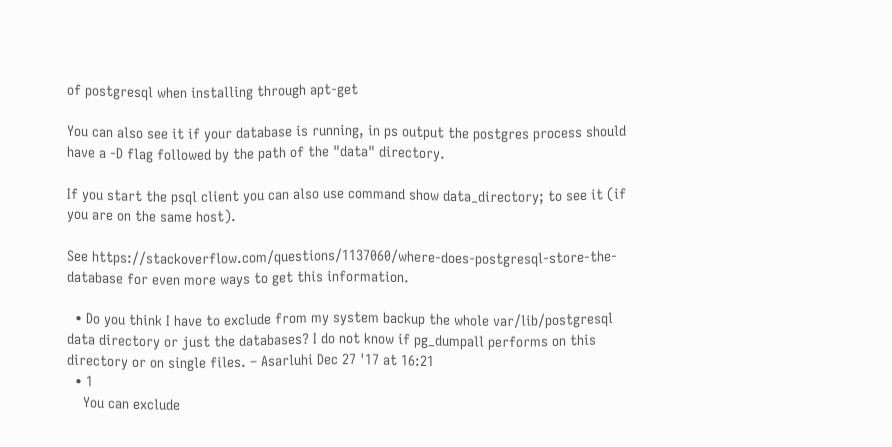of postgresql when installing through apt-get

You can also see it if your database is running, in ps output the postgres process should have a -D flag followed by the path of the "data" directory.

If you start the psql client you can also use command show data_directory; to see it (if you are on the same host).

See https://stackoverflow.com/questions/1137060/where-does-postgresql-store-the-database for even more ways to get this information.

  • Do you think I have to exclude from my system backup the whole var/lib/postgresql data directory or just the databases? I do not know if pg_dumpall performs on this directory or on single files. – Asarluhi Dec 27 '17 at 16:21
  • 1
    You can exclude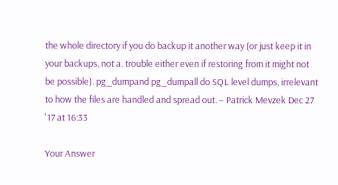the whole directory if you do backup it another way (or just keep it in your backups, not a. trouble either even if restoring from it might not be possible). pg_dumpand pg_dumpall do SQL level dumps, irrelevant to how the files are handled and spread out. – Patrick Mevzek Dec 27 '17 at 16:33

Your Answer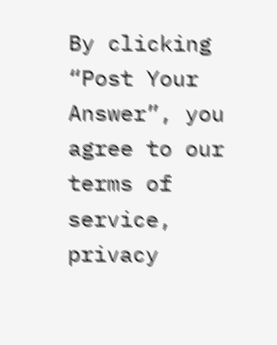By clicking “Post Your Answer”, you agree to our terms of service, privacy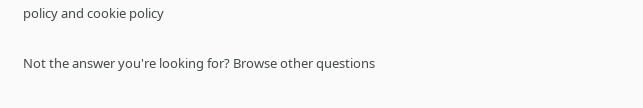policy and cookie policy

Not the answer you're looking for? Browse other questions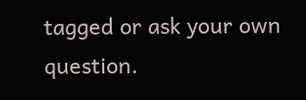tagged or ask your own question.